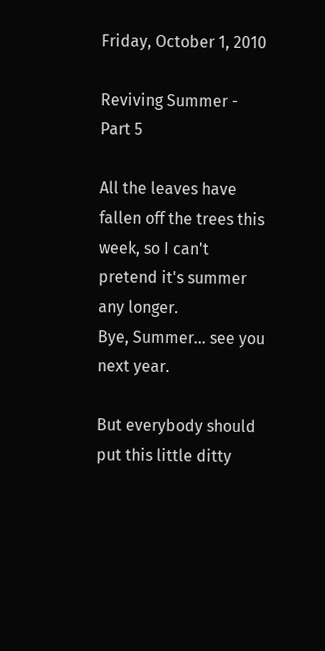Friday, October 1, 2010

Reviving Summer - Part 5

All the leaves have fallen off the trees this week, so I can't pretend it's summer any longer.
Bye, Summer... see you next year.

But everybody should put this little ditty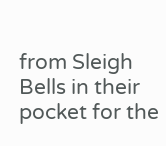from Sleigh Bells in their pocket for the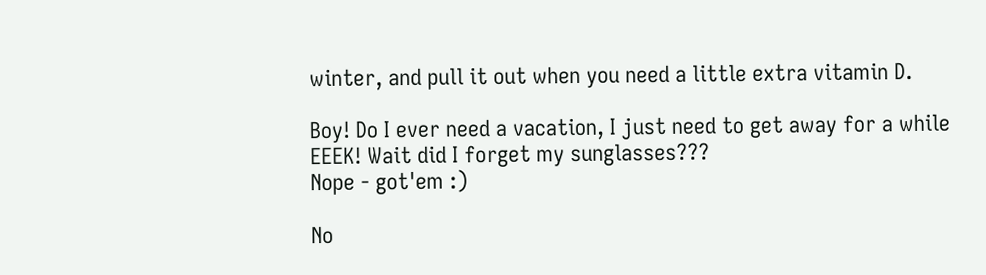winter, and pull it out when you need a little extra vitamin D.

Boy! Do I ever need a vacation, I just need to get away for a while
EEEK! Wait did I forget my sunglasses???
Nope - got'em :)

No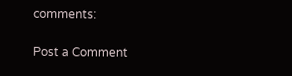comments:

Post a Comment